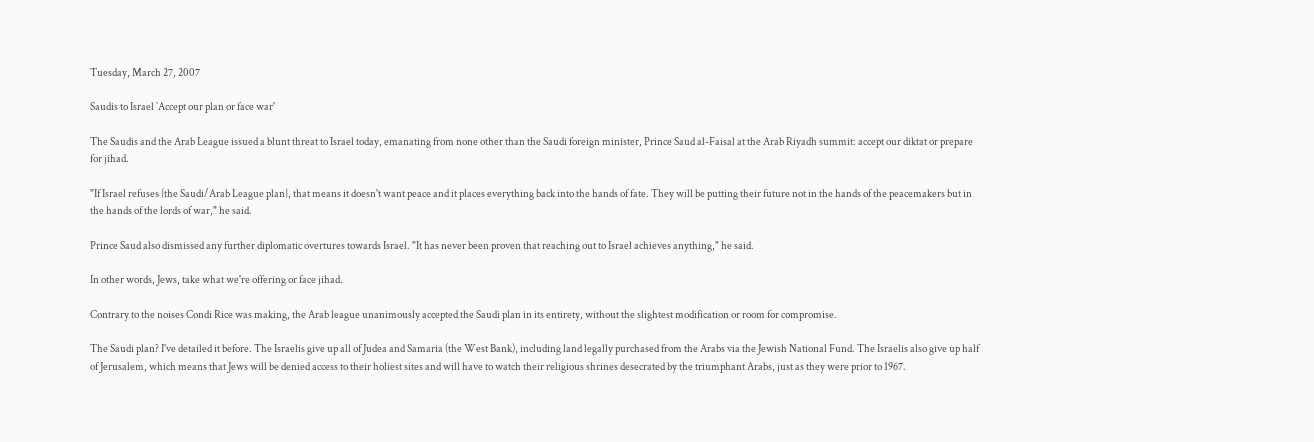Tuesday, March 27, 2007

Saudis to Israel `Accept our plan or face war'

The Saudis and the Arab League issued a blunt threat to Israel today, emanating from none other than the Saudi foreign minister, Prince Saud al-Faisal at the Arab Riyadh summit: accept our diktat or prepare for jihad.

"If Israel refuses {the Saudi/Arab League plan}, that means it doesn't want peace and it places everything back into the hands of fate. They will be putting their future not in the hands of the peacemakers but in the hands of the lords of war," he said.

Prince Saud also dismissed any further diplomatic overtures towards Israel. "It has never been proven that reaching out to Israel achieves anything," he said.

In other words, Jews, take what we're offering or face jihad.

Contrary to the noises Condi Rice was making, the Arab league unanimously accepted the Saudi plan in its entirety, without the slightest modification or room for compromise.

The Saudi plan? I've detailed it before. The Israelis give up all of Judea and Samaria (the West Bank), including land legally purchased from the Arabs via the Jewish National Fund. The Israelis also give up half of Jerusalem, which means that Jews will be denied access to their holiest sites and will have to watch their religious shrines desecrated by the triumphant Arabs, just as they were prior to 1967.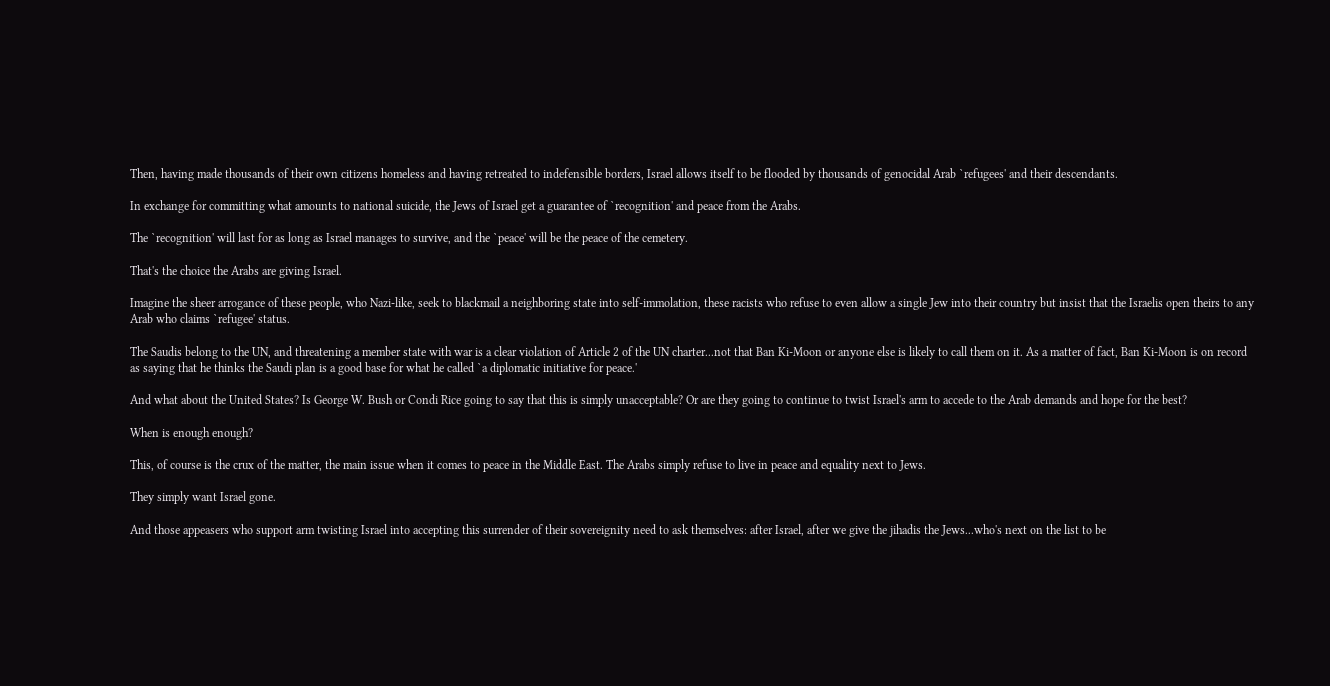Then, having made thousands of their own citizens homeless and having retreated to indefensible borders, Israel allows itself to be flooded by thousands of genocidal Arab `refugees' and their descendants.

In exchange for committing what amounts to national suicide, the Jews of Israel get a guarantee of `recognition' and peace from the Arabs.

The `recognition' will last for as long as Israel manages to survive, and the `peace' will be the peace of the cemetery.

That's the choice the Arabs are giving Israel.

Imagine the sheer arrogance of these people, who Nazi-like, seek to blackmail a neighboring state into self-immolation, these racists who refuse to even allow a single Jew into their country but insist that the Israelis open theirs to any Arab who claims `refugee' status.

The Saudis belong to the UN, and threatening a member state with war is a clear violation of Article 2 of the UN charter...not that Ban Ki-Moon or anyone else is likely to call them on it. As a matter of fact, Ban Ki-Moon is on record as saying that he thinks the Saudi plan is a good base for what he called `a diplomatic initiative for peace.'

And what about the United States? Is George W. Bush or Condi Rice going to say that this is simply unacceptable? Or are they going to continue to twist Israel's arm to accede to the Arab demands and hope for the best?

When is enough enough?

This, of course is the crux of the matter, the main issue when it comes to peace in the Middle East. The Arabs simply refuse to live in peace and equality next to Jews.

They simply want Israel gone.

And those appeasers who support arm twisting Israel into accepting this surrender of their sovereignity need to ask themselves: after Israel, after we give the jihadis the Jews...who's next on the list to be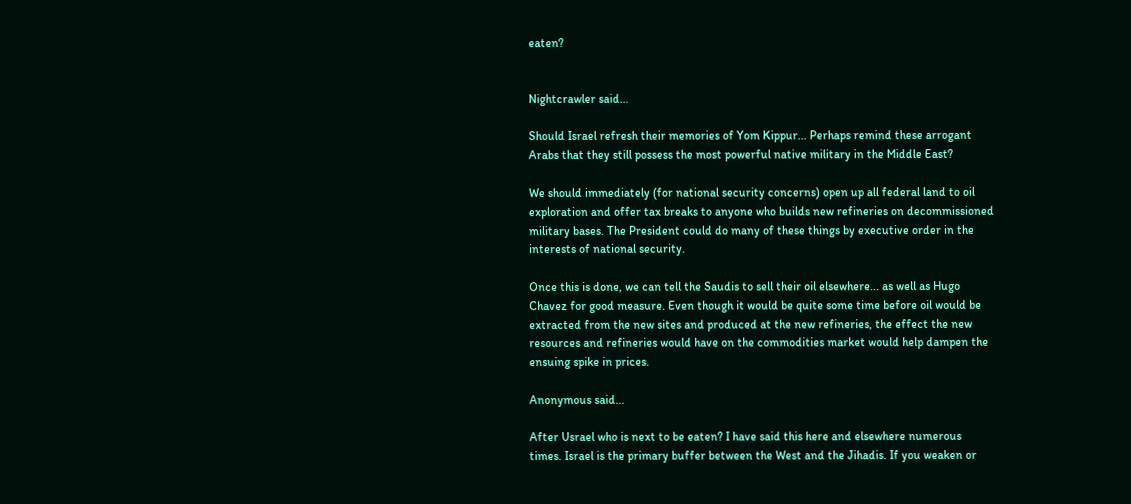eaten?


Nightcrawler said...

Should Israel refresh their memories of Yom Kippur... Perhaps remind these arrogant Arabs that they still possess the most powerful native military in the Middle East?

We should immediately (for national security concerns) open up all federal land to oil exploration and offer tax breaks to anyone who builds new refineries on decommissioned military bases. The President could do many of these things by executive order in the interests of national security.

Once this is done, we can tell the Saudis to sell their oil elsewhere... as well as Hugo Chavez for good measure. Even though it would be quite some time before oil would be extracted from the new sites and produced at the new refineries, the effect the new resources and refineries would have on the commodities market would help dampen the ensuing spike in prices.

Anonymous said...

After Usrael who is next to be eaten? I have said this here and elsewhere numerous times. Israel is the primary buffer between the West and the Jihadis. If you weaken or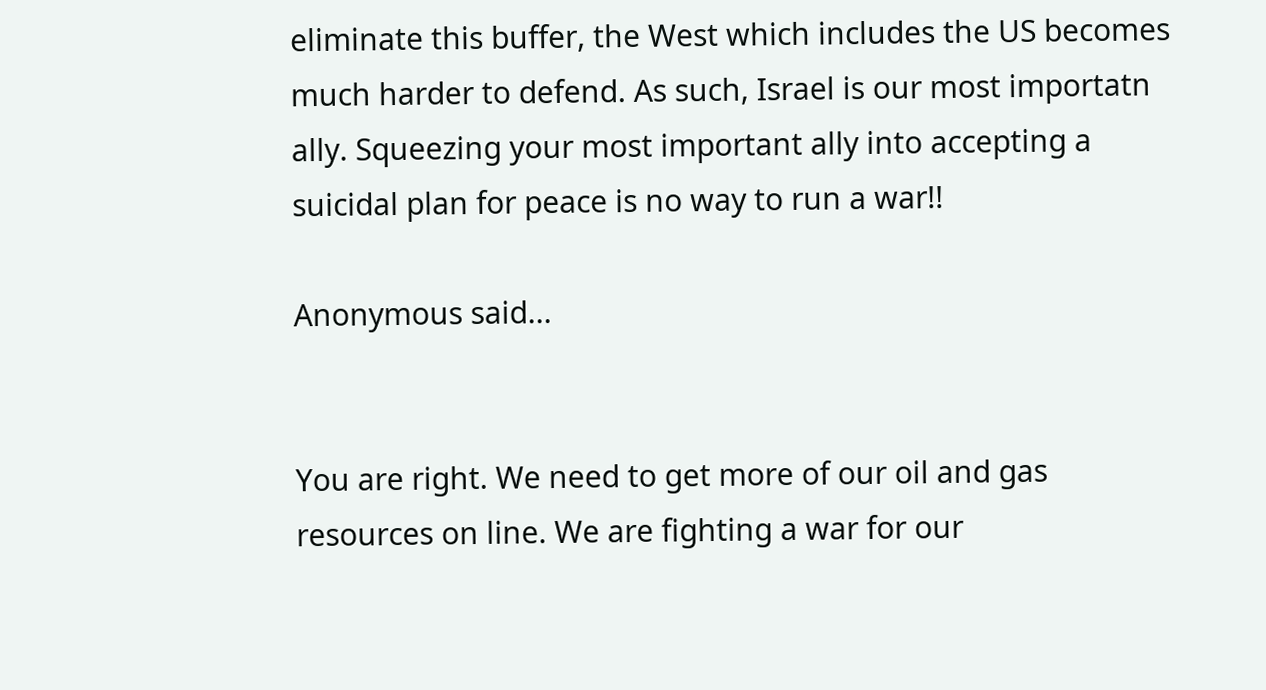eliminate this buffer, the West which includes the US becomes much harder to defend. As such, Israel is our most importatn ally. Squeezing your most important ally into accepting a suicidal plan for peace is no way to run a war!!

Anonymous said...


You are right. We need to get more of our oil and gas resources on line. We are fighting a war for our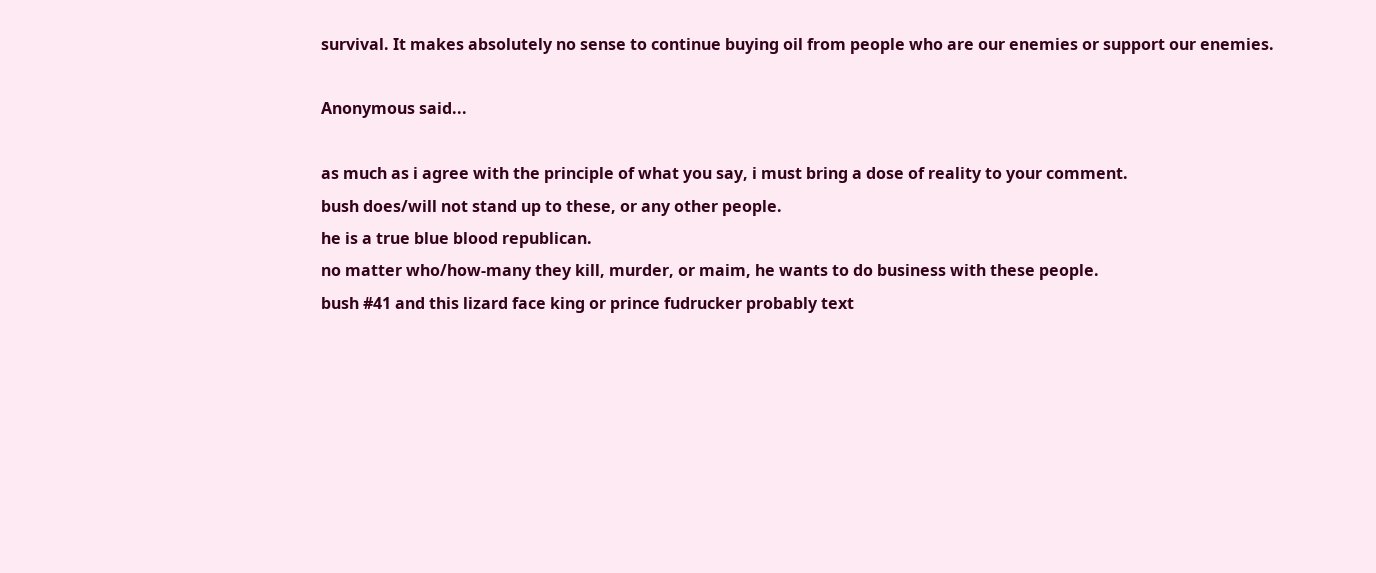survival. It makes absolutely no sense to continue buying oil from people who are our enemies or support our enemies.

Anonymous said...

as much as i agree with the principle of what you say, i must bring a dose of reality to your comment.
bush does/will not stand up to these, or any other people.
he is a true blue blood republican.
no matter who/how-many they kill, murder, or maim, he wants to do business with these people.
bush #41 and this lizard face king or prince fudrucker probably text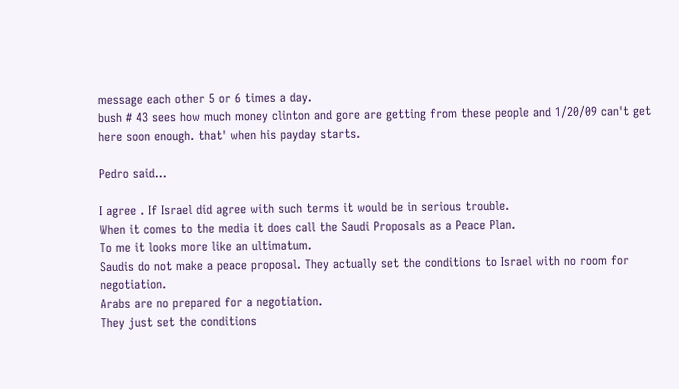message each other 5 or 6 times a day.
bush # 43 sees how much money clinton and gore are getting from these people and 1/20/09 can't get here soon enough. that' when his payday starts.

Pedro said...

I agree . If Israel did agree with such terms it would be in serious trouble.
When it comes to the media it does call the Saudi Proposals as a Peace Plan.
To me it looks more like an ultimatum.
Saudis do not make a peace proposal. They actually set the conditions to Israel with no room for negotiation.
Arabs are no prepared for a negotiation.
They just set the conditions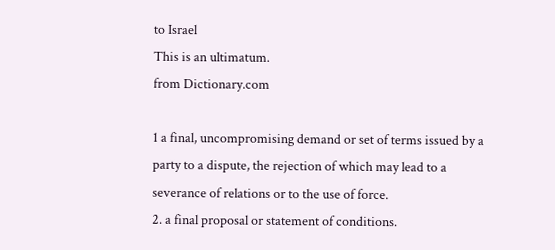to Israel
This is an ultimatum.
from Dictionary.com

1 a final, uncompromising demand or set of terms issued by a party to a dispute, the rejection of which may lead to a severance of relations or to the use of force.
2. a final proposal or statement of conditions.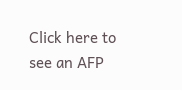Click here to see an AFP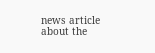news article about the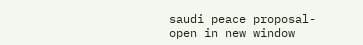saudi peace proposal- open in new window